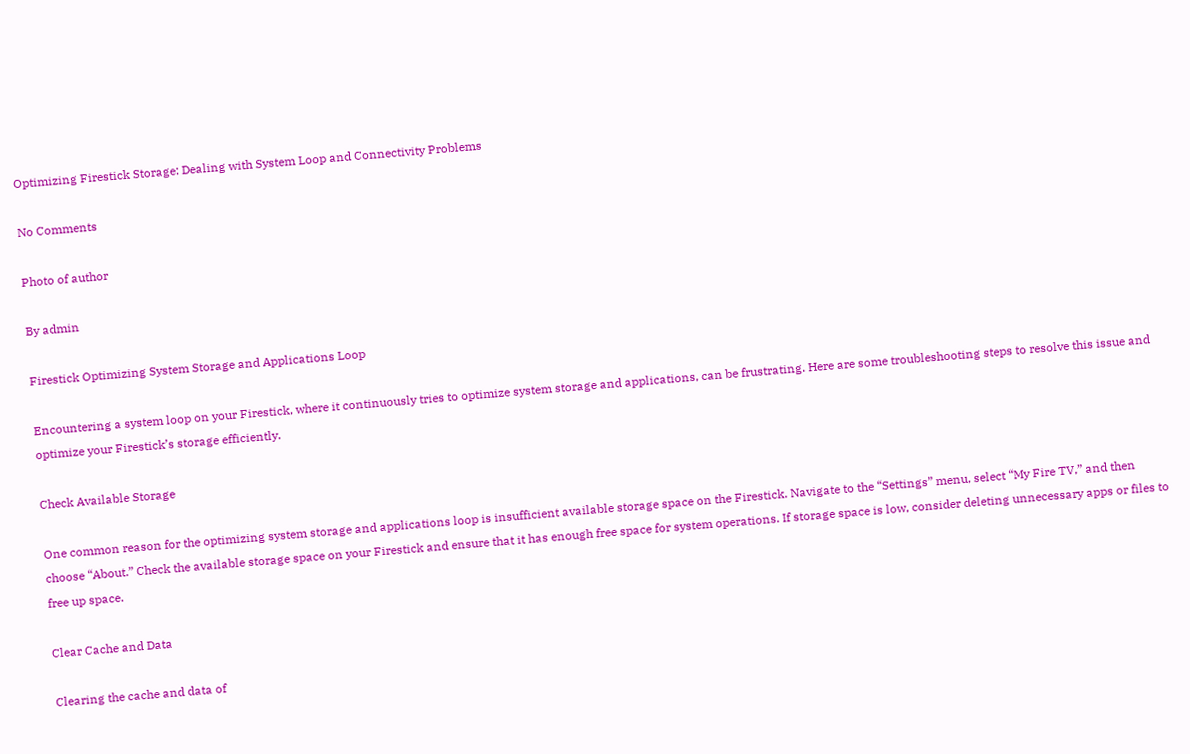Optimizing Firestick Storage: Dealing with System Loop and Connectivity Problems

No Comments

Photo of author

By admin

Firestick Optimizing System Storage and Applications Loop

Encountering a system loop on your Firestick, where it continuously tries to optimize system storage and applications, can be frustrating. Here are some troubleshooting steps to resolve this issue and optimize your Firestick’s storage efficiently.

Check Available Storage

One common reason for the optimizing system storage and applications loop is insufficient available storage space on the Firestick. Navigate to the “Settings” menu, select “My Fire TV,” and then choose “About.” Check the available storage space on your Firestick and ensure that it has enough free space for system operations. If storage space is low, consider deleting unnecessary apps or files to free up space.

Clear Cache and Data

Clearing the cache and data of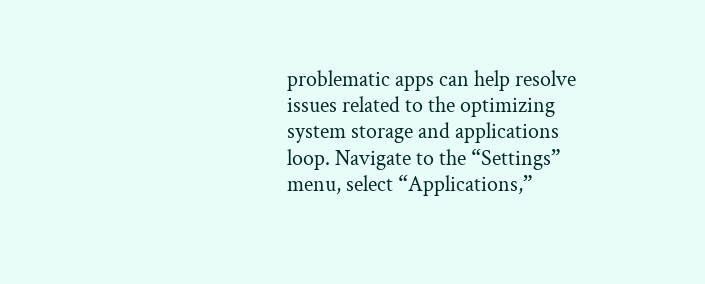problematic apps can help resolve issues related to the optimizing system storage and applications loop. Navigate to the “Settings” menu, select “Applications,”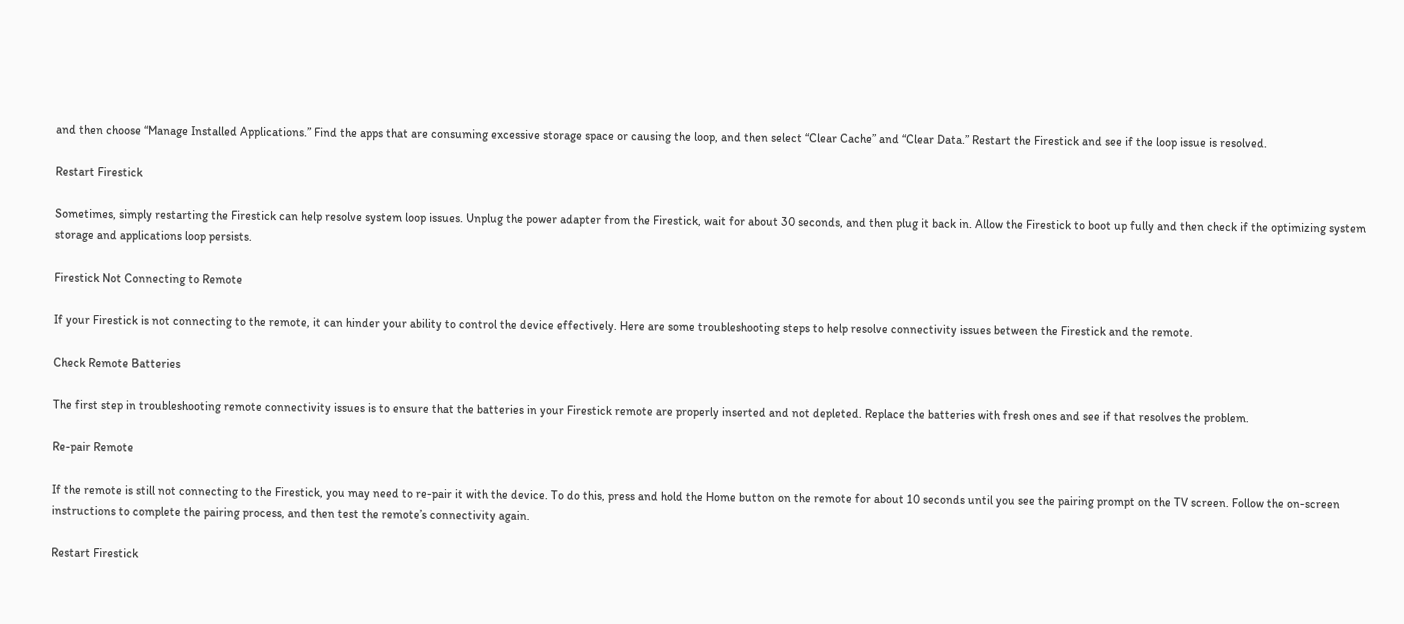and then choose “Manage Installed Applications.” Find the apps that are consuming excessive storage space or causing the loop, and then select “Clear Cache” and “Clear Data.” Restart the Firestick and see if the loop issue is resolved.

Restart Firestick

Sometimes, simply restarting the Firestick can help resolve system loop issues. Unplug the power adapter from the Firestick, wait for about 30 seconds, and then plug it back in. Allow the Firestick to boot up fully and then check if the optimizing system storage and applications loop persists.

Firestick Not Connecting to Remote

If your Firestick is not connecting to the remote, it can hinder your ability to control the device effectively. Here are some troubleshooting steps to help resolve connectivity issues between the Firestick and the remote.

Check Remote Batteries

The first step in troubleshooting remote connectivity issues is to ensure that the batteries in your Firestick remote are properly inserted and not depleted. Replace the batteries with fresh ones and see if that resolves the problem.

Re-pair Remote

If the remote is still not connecting to the Firestick, you may need to re-pair it with the device. To do this, press and hold the Home button on the remote for about 10 seconds until you see the pairing prompt on the TV screen. Follow the on-screen instructions to complete the pairing process, and then test the remote’s connectivity again.

Restart Firestick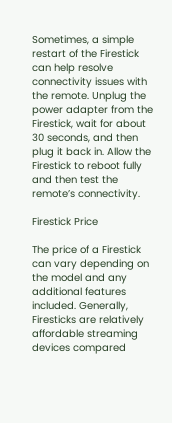Sometimes, a simple restart of the Firestick can help resolve connectivity issues with the remote. Unplug the power adapter from the Firestick, wait for about 30 seconds, and then plug it back in. Allow the Firestick to reboot fully and then test the remote’s connectivity.

Firestick Price

The price of a Firestick can vary depending on the model and any additional features included. Generally, Firesticks are relatively affordable streaming devices compared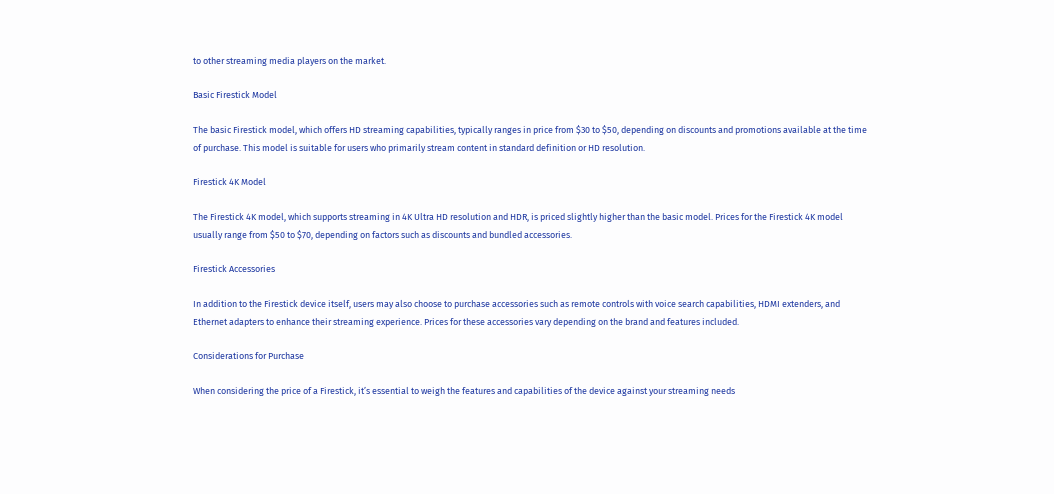to other streaming media players on the market.

Basic Firestick Model

The basic Firestick model, which offers HD streaming capabilities, typically ranges in price from $30 to $50, depending on discounts and promotions available at the time of purchase. This model is suitable for users who primarily stream content in standard definition or HD resolution.

Firestick 4K Model

The Firestick 4K model, which supports streaming in 4K Ultra HD resolution and HDR, is priced slightly higher than the basic model. Prices for the Firestick 4K model usually range from $50 to $70, depending on factors such as discounts and bundled accessories.

Firestick Accessories

In addition to the Firestick device itself, users may also choose to purchase accessories such as remote controls with voice search capabilities, HDMI extenders, and Ethernet adapters to enhance their streaming experience. Prices for these accessories vary depending on the brand and features included.

Considerations for Purchase

When considering the price of a Firestick, it’s essential to weigh the features and capabilities of the device against your streaming needs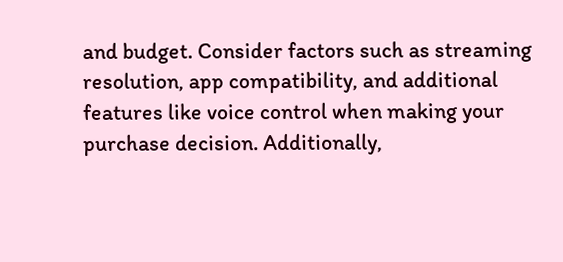and budget. Consider factors such as streaming resolution, app compatibility, and additional features like voice control when making your purchase decision. Additionally,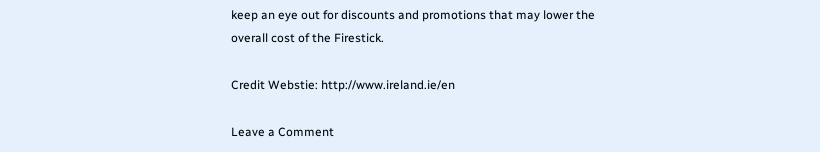keep an eye out for discounts and promotions that may lower the overall cost of the Firestick.

Credit Webstie: http://www.ireland.ie/en

Leave a Comment